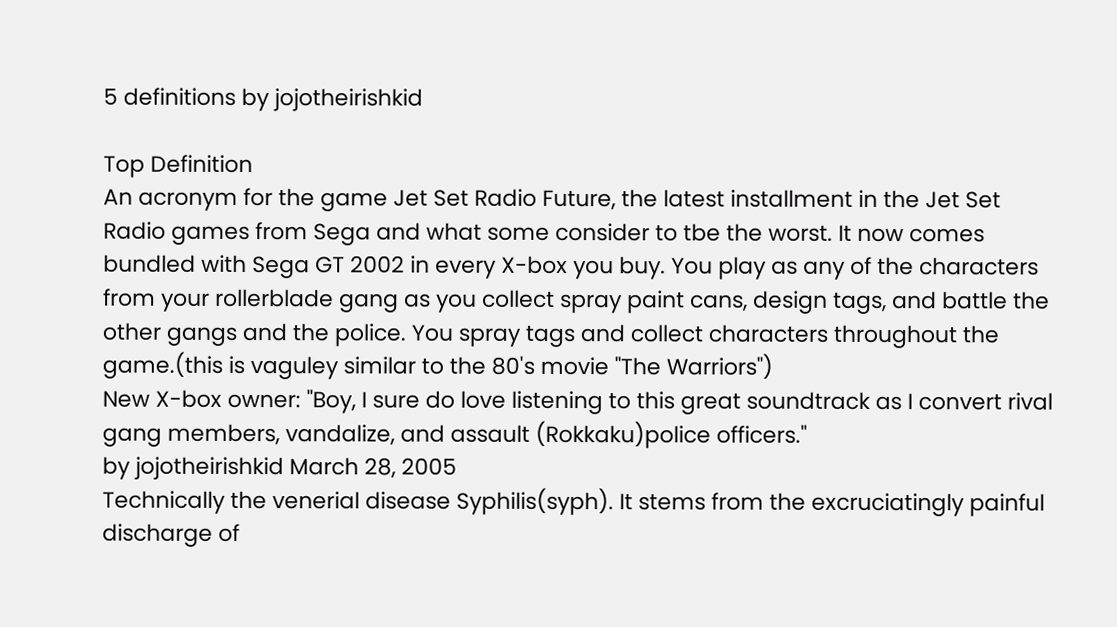5 definitions by jojotheirishkid

Top Definition
An acronym for the game Jet Set Radio Future, the latest installment in the Jet Set Radio games from Sega and what some consider to tbe the worst. It now comes bundled with Sega GT 2002 in every X-box you buy. You play as any of the characters from your rollerblade gang as you collect spray paint cans, design tags, and battle the other gangs and the police. You spray tags and collect characters throughout the game.(this is vaguley similar to the 80's movie "The Warriors")
New X-box owner: "Boy, I sure do love listening to this great soundtrack as I convert rival gang members, vandalize, and assault (Rokkaku)police officers."
by jojotheirishkid March 28, 2005
Technically the venerial disease Syphilis(syph). It stems from the excruciatingly painful discharge of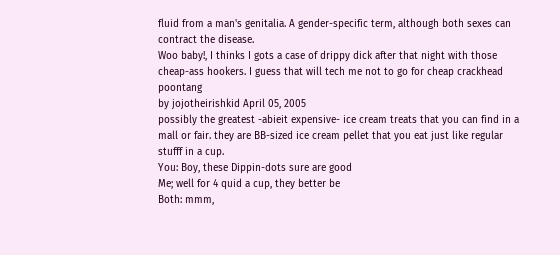fluid from a man's genitalia. A gender-specific term, although both sexes can contract the disease.
Woo baby!, I thinks I gots a case of drippy dick after that night with those cheap-ass hookers. I guess that will tech me not to go for cheap crackhead poontang
by jojotheirishkid April 05, 2005
possibly the greatest -abieit expensive- ice cream treats that you can find in a mall or fair. they are BB-sized ice cream pellet that you eat just like regular stufff in a cup.
You: Boy, these Dippin-dots sure are good
Me; well for 4 quid a cup, they better be
Both: mmm,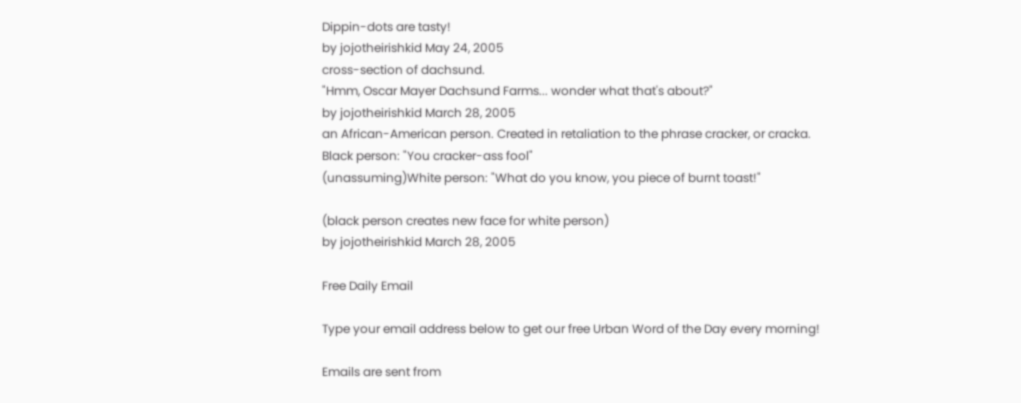Dippin-dots are tasty!
by jojotheirishkid May 24, 2005
cross-section of dachsund.
"Hmm, Oscar Mayer Dachsund Farms... wonder what that's about?"
by jojotheirishkid March 28, 2005
an African-American person. Created in retaliation to the phrase cracker, or cracka.
Black person: "You cracker-ass fool"
(unassuming)White person: "What do you know, you piece of burnt toast!"

(black person creates new face for white person)
by jojotheirishkid March 28, 2005

Free Daily Email

Type your email address below to get our free Urban Word of the Day every morning!

Emails are sent from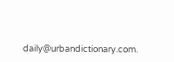daily@urbandictionary.com.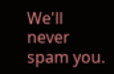We'll never spam you.